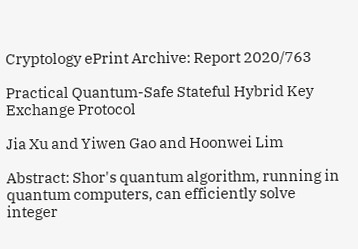Cryptology ePrint Archive: Report 2020/763

Practical Quantum-Safe Stateful Hybrid Key Exchange Protocol

Jia Xu and Yiwen Gao and Hoonwei Lim

Abstract: Shor's quantum algorithm, running in quantum computers, can efficiently solve integer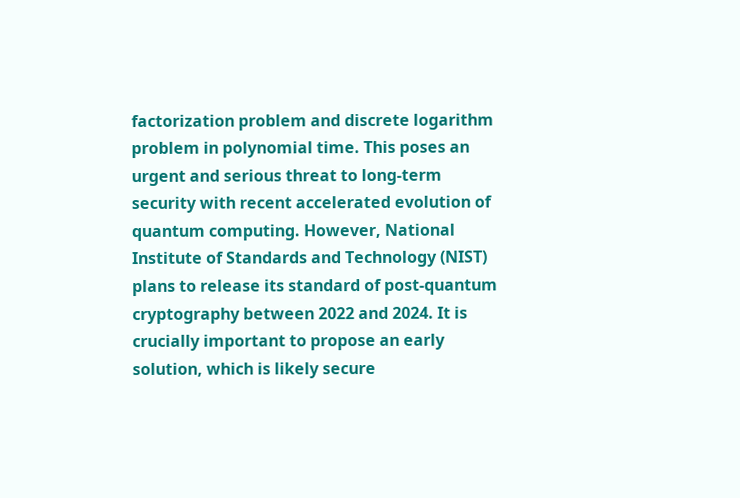factorization problem and discrete logarithm problem in polynomial time. This poses an urgent and serious threat to long-term security with recent accelerated evolution of quantum computing. However, National Institute of Standards and Technology (NIST) plans to release its standard of post-quantum cryptography between 2022 and 2024. It is crucially important to propose an early solution, which is likely secure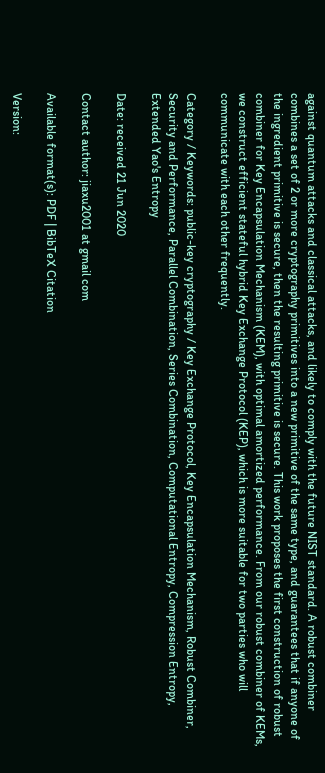against quantum attacks and classical attacks, and likely to comply with the future NIST standard. A robust combiner combines a set of 2 or more cryptography primitives into a new primitive of the same type, and guarantees that if anyone of the ingredient primitive is secure, then the resulting primitive is secure. This work proposes the first construction of robust combiner for Key Encapsulation Mechanism (KEM), with optimal amortized performance. From our robust combiner of KEMs, we construct efficient stateful hybrid Key Exchange Protocol (KEP), which is more suitable for two parties who will communicate with each other frequently.

Category / Keywords: public-key cryptography / Key Exchange Protocol, Key Encapsulation Mechanism, Robust Combiner, Security and Performance, Parallel Combination, Series Combination, Computational Entropy, Compression Entropy, Extended Yao's Entropy

Date: received 21 Jun 2020

Contact author: jiaxu2001 at gmail com

Available format(s): PDF | BibTeX Citation

Version: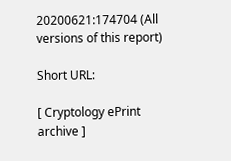20200621:174704 (All versions of this report)

Short URL:

[ Cryptology ePrint archive ]